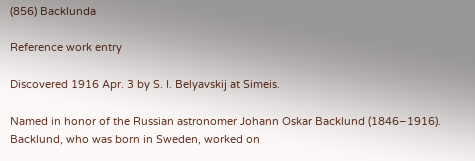(856) Backlunda

Reference work entry

Discovered 1916 Apr. 3 by S. I. Belyavskij at Simeis.

Named in honor of the Russian astronomer Johann Oskar Backlund (1846–1916). Backlund, who was born in Sweden, worked on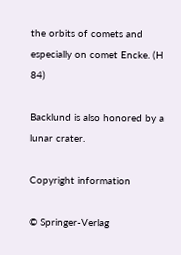the orbits of comets and especially on comet Encke. (H 84)

Backlund is also honored by a lunar crater.

Copyright information

© Springer-Verlag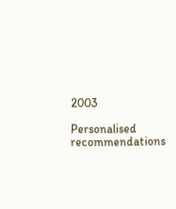2003

Personalised recommendations